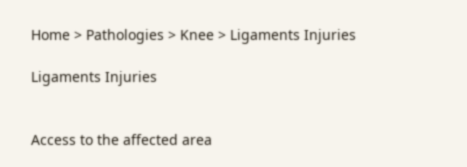Home > Pathologies > Knee > Ligaments Injuries

Ligaments Injuries


Access to the affected area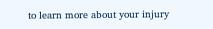to learn more about your injury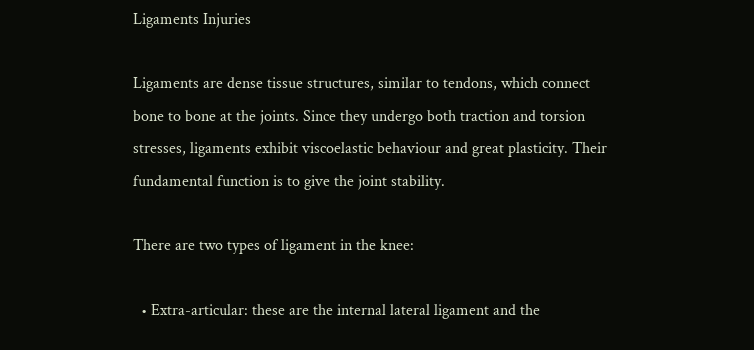Ligaments Injuries

Ligaments are dense tissue structures, similar to tendons, which connect bone to bone at the joints. Since they undergo both traction and torsion stresses, ligaments exhibit viscoelastic behaviour and great plasticity. Their fundamental function is to give the joint stability.

There are two types of ligament in the knee:

  • Extra-articular: these are the internal lateral ligament and the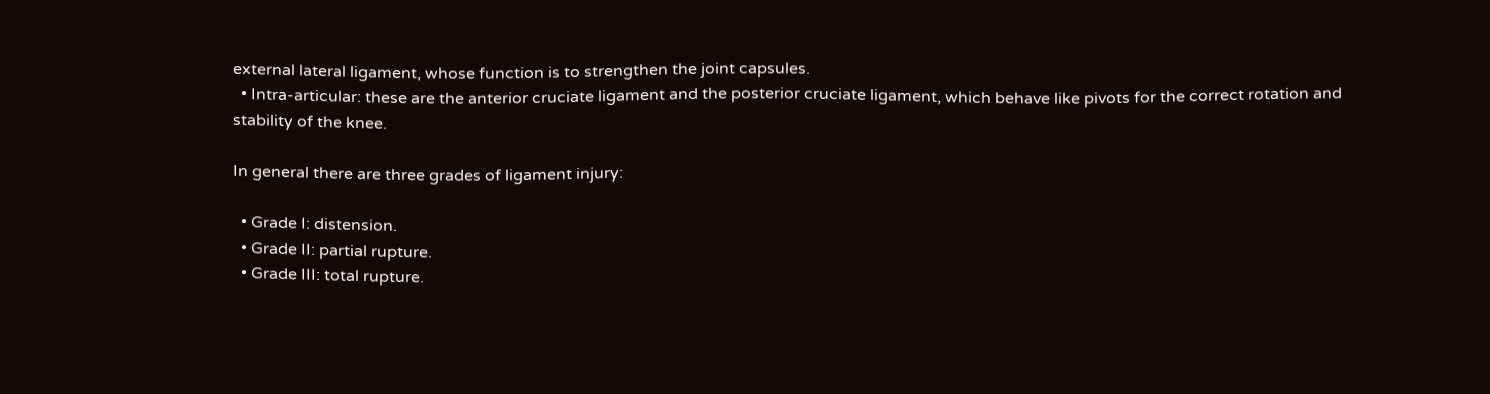external lateral ligament, whose function is to strengthen the joint capsules.
  • Intra-articular: these are the anterior cruciate ligament and the posterior cruciate ligament, which behave like pivots for the correct rotation and stability of the knee.

In general there are three grades of ligament injury:

  • Grade I: distension.
  • Grade II: partial rupture.
  • Grade III: total rupture.